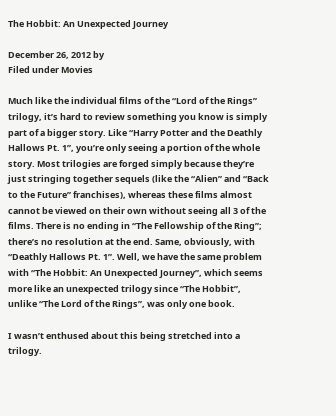The Hobbit: An Unexpected Journey

December 26, 2012 by
Filed under Movies

Much like the individual films of the “Lord of the Rings” trilogy, it’s hard to review something you know is simply part of a bigger story. Like “Harry Potter and the Deathly Hallows Pt. 1”, you’re only seeing a portion of the whole story. Most trilogies are forged simply because they’re just stringing together sequels (like the “Alien” and “Back to the Future” franchises), whereas these films almost cannot be viewed on their own without seeing all 3 of the films. There is no ending in “The Fellowship of the Ring”; there’s no resolution at the end. Same, obviously, with “Deathly Hallows Pt. 1”. Well, we have the same problem with “The Hobbit: An Unexpected Journey”, which seems more like an unexpected trilogy since “The Hobbit”, unlike “The Lord of the Rings”, was only one book.

I wasn’t enthused about this being stretched into a trilogy.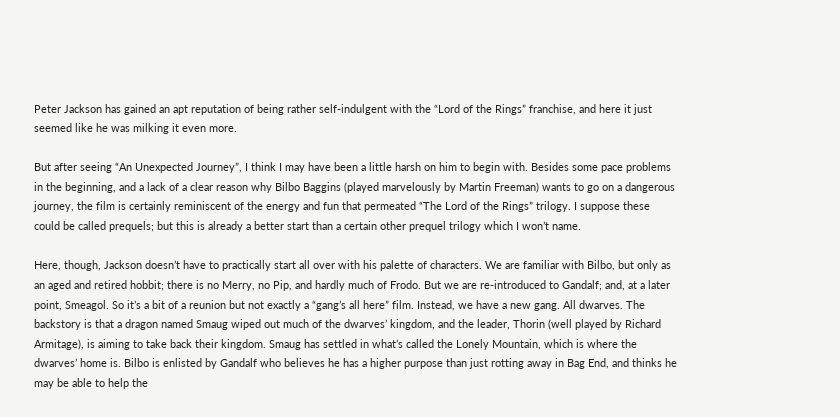Peter Jackson has gained an apt reputation of being rather self-indulgent with the “Lord of the Rings” franchise, and here it just seemed like he was milking it even more.

But after seeing “An Unexpected Journey”, I think I may have been a little harsh on him to begin with. Besides some pace problems in the beginning, and a lack of a clear reason why Bilbo Baggins (played marvelously by Martin Freeman) wants to go on a dangerous journey, the film is certainly reminiscent of the energy and fun that permeated “The Lord of the Rings” trilogy. I suppose these could be called prequels; but this is already a better start than a certain other prequel trilogy which I won’t name.

Here, though, Jackson doesn’t have to practically start all over with his palette of characters. We are familiar with Bilbo, but only as an aged and retired hobbit; there is no Merry, no Pip, and hardly much of Frodo. But we are re-introduced to Gandalf; and, at a later point, Smeagol. So it’s a bit of a reunion but not exactly a “gang’s all here” film. Instead, we have a new gang. All dwarves. The backstory is that a dragon named Smaug wiped out much of the dwarves’ kingdom, and the leader, Thorin (well played by Richard Armitage), is aiming to take back their kingdom. Smaug has settled in what’s called the Lonely Mountain, which is where the dwarves’ home is. Bilbo is enlisted by Gandalf who believes he has a higher purpose than just rotting away in Bag End, and thinks he may be able to help the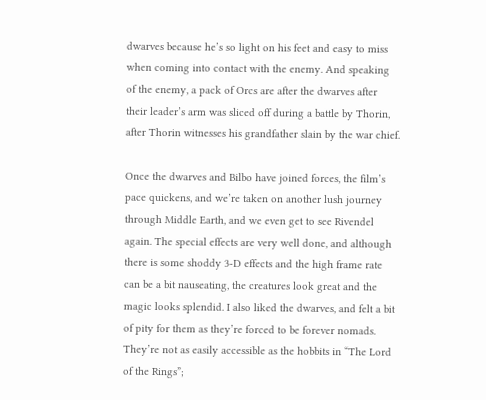dwarves because he’s so light on his feet and easy to miss when coming into contact with the enemy. And speaking of the enemy, a pack of Orcs are after the dwarves after their leader’s arm was sliced off during a battle by Thorin, after Thorin witnesses his grandfather slain by the war chief.

Once the dwarves and Bilbo have joined forces, the film’s pace quickens, and we’re taken on another lush journey through Middle Earth, and we even get to see Rivendel again. The special effects are very well done, and although there is some shoddy 3-D effects and the high frame rate can be a bit nauseating, the creatures look great and the magic looks splendid. I also liked the dwarves, and felt a bit of pity for them as they’re forced to be forever nomads. They’re not as easily accessible as the hobbits in “The Lord of the Rings”;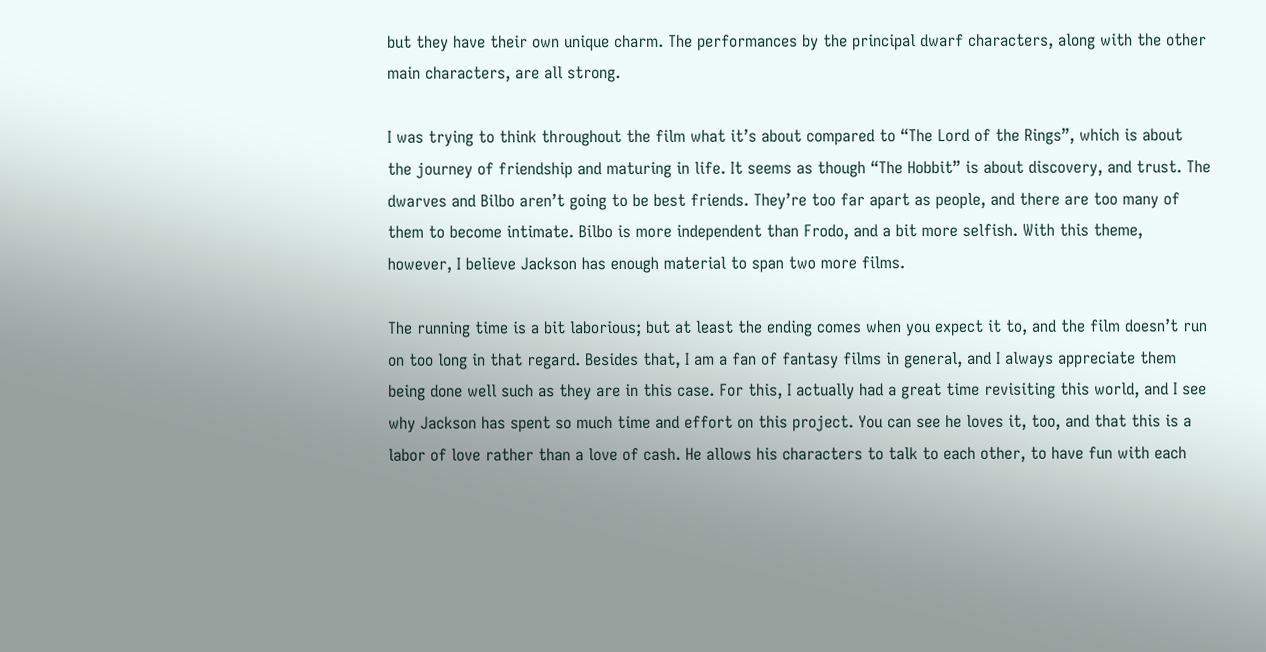but they have their own unique charm. The performances by the principal dwarf characters, along with the other main characters, are all strong.

I was trying to think throughout the film what it’s about compared to “The Lord of the Rings”, which is about the journey of friendship and maturing in life. It seems as though “The Hobbit” is about discovery, and trust. The dwarves and Bilbo aren’t going to be best friends. They’re too far apart as people, and there are too many of them to become intimate. Bilbo is more independent than Frodo, and a bit more selfish. With this theme, however, I believe Jackson has enough material to span two more films.

The running time is a bit laborious; but at least the ending comes when you expect it to, and the film doesn’t run on too long in that regard. Besides that, I am a fan of fantasy films in general, and I always appreciate them being done well such as they are in this case. For this, I actually had a great time revisiting this world, and I see why Jackson has spent so much time and effort on this project. You can see he loves it, too, and that this is a labor of love rather than a love of cash. He allows his characters to talk to each other, to have fun with each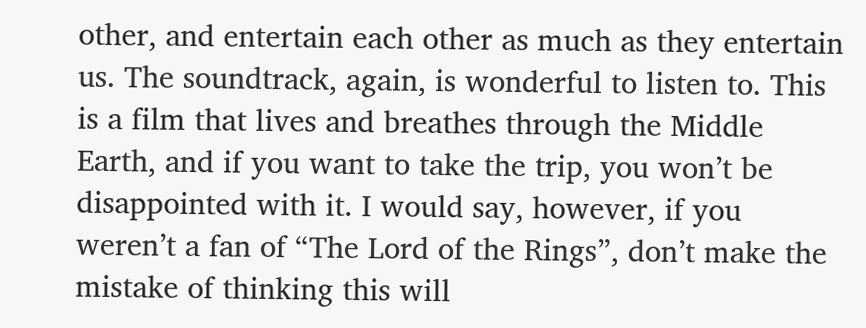other, and entertain each other as much as they entertain us. The soundtrack, again, is wonderful to listen to. This is a film that lives and breathes through the Middle Earth, and if you want to take the trip, you won’t be disappointed with it. I would say, however, if you weren’t a fan of “The Lord of the Rings”, don’t make the mistake of thinking this will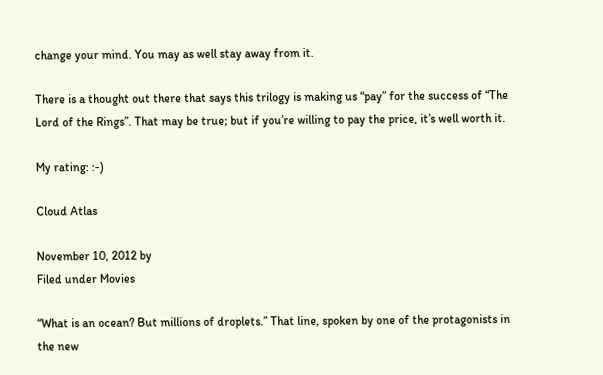change your mind. You may as well stay away from it.

There is a thought out there that says this trilogy is making us “pay” for the success of “The Lord of the Rings”. That may be true; but if you’re willing to pay the price, it’s well worth it.

My rating: :-)

Cloud Atlas

November 10, 2012 by
Filed under Movies

“What is an ocean? But millions of droplets.” That line, spoken by one of the protagonists in the new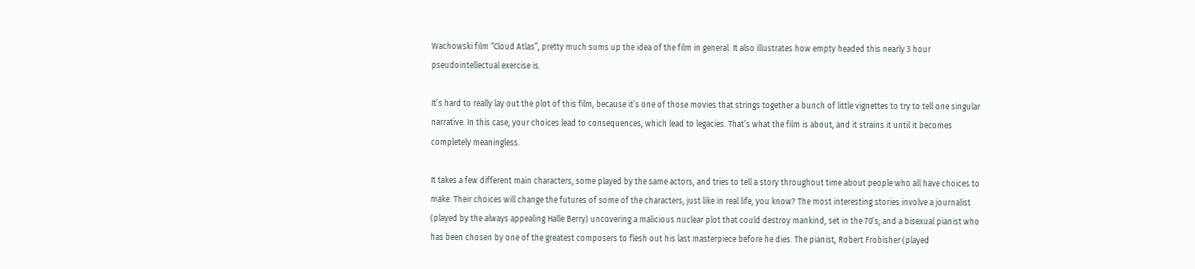Wachowski film “Cloud Atlas”, pretty much sums up the idea of the film in general. It also illustrates how empty headed this nearly 3 hour pseudointellectual exercise is.

It’s hard to really lay out the plot of this film, because it’s one of those movies that strings together a bunch of little vignettes to try to tell one singular narrative. In this case, your choices lead to consequences, which lead to legacies. That’s what the film is about, and it strains it until it becomes completely meaningless.

It takes a few different main characters, some played by the same actors, and tries to tell a story throughout time about people who all have choices to make. Their choices will change the futures of some of the characters, just like in real life, you know? The most interesting stories involve a journalist (played by the always appealing Halle Berry) uncovering a malicious nuclear plot that could destroy mankind, set in the 70’s; and a bisexual pianist who has been chosen by one of the greatest composers to flesh out his last masterpiece before he dies. The pianist, Robert Frobisher (played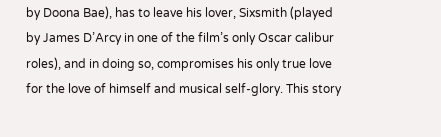by Doona Bae), has to leave his lover, Sixsmith (played by James D’Arcy in one of the film’s only Oscar calibur roles), and in doing so, compromises his only true love for the love of himself and musical self-glory. This story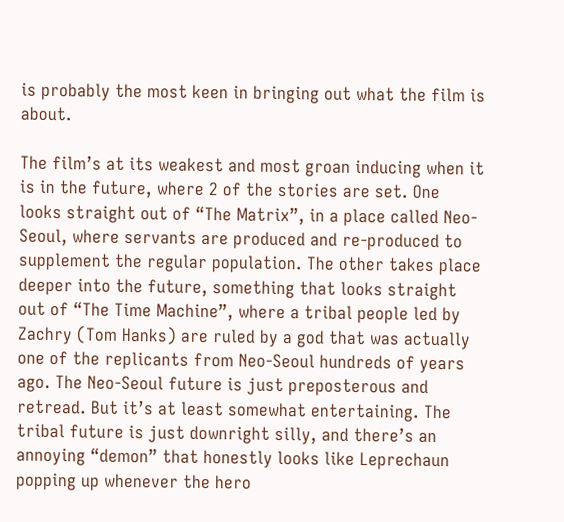is probably the most keen in bringing out what the film is about.

The film’s at its weakest and most groan inducing when it is in the future, where 2 of the stories are set. One looks straight out of “The Matrix”, in a place called Neo-Seoul, where servants are produced and re-produced to supplement the regular population. The other takes place deeper into the future, something that looks straight out of “The Time Machine”, where a tribal people led by Zachry (Tom Hanks) are ruled by a god that was actually one of the replicants from Neo-Seoul hundreds of years ago. The Neo-Seoul future is just preposterous and retread. But it’s at least somewhat entertaining. The tribal future is just downright silly, and there’s an annoying “demon” that honestly looks like Leprechaun popping up whenever the hero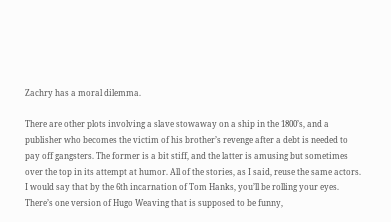Zachry has a moral dilemma.

There are other plots involving a slave stowaway on a ship in the 1800’s, and a publisher who becomes the victim of his brother’s revenge after a debt is needed to pay off gangsters. The former is a bit stiff, and the latter is amusing but sometimes over the top in its attempt at humor. All of the stories, as I said, reuse the same actors. I would say that by the 6th incarnation of Tom Hanks, you’ll be rolling your eyes. There’s one version of Hugo Weaving that is supposed to be funny,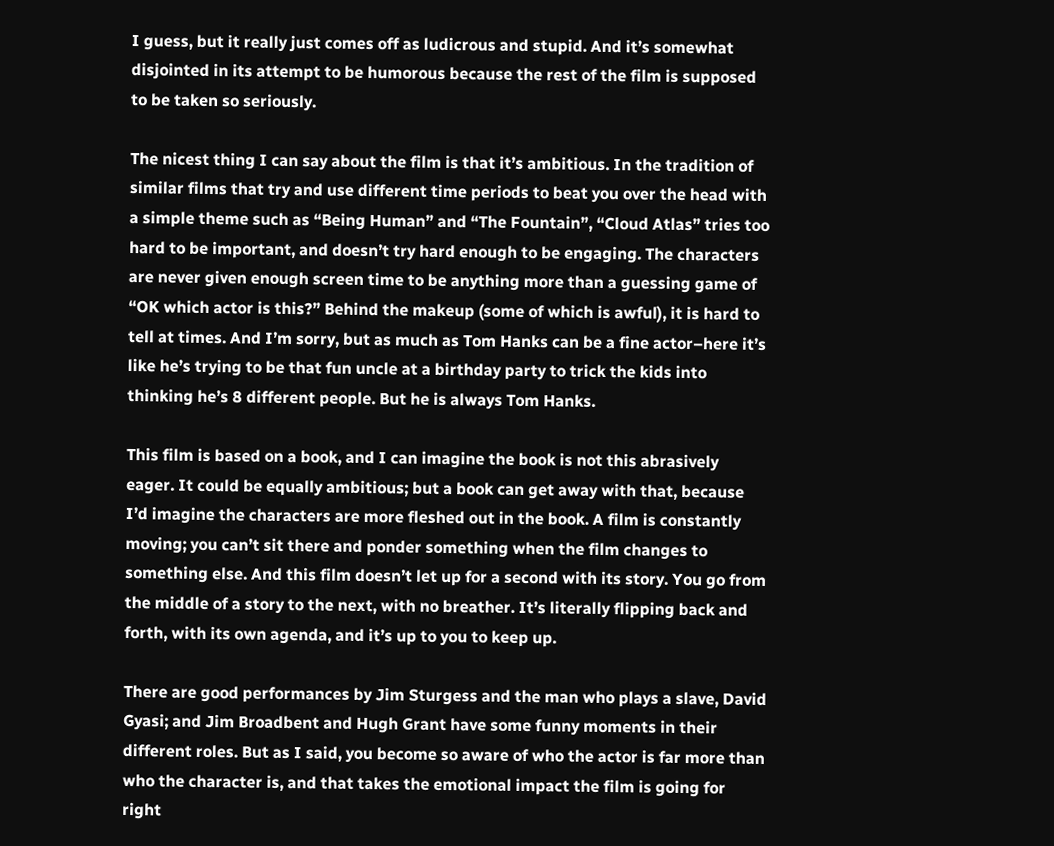I guess, but it really just comes off as ludicrous and stupid. And it’s somewhat disjointed in its attempt to be humorous because the rest of the film is supposed to be taken so seriously.

The nicest thing I can say about the film is that it’s ambitious. In the tradition of similar films that try and use different time periods to beat you over the head with a simple theme such as “Being Human” and “The Fountain”, “Cloud Atlas” tries too hard to be important, and doesn’t try hard enough to be engaging. The characters are never given enough screen time to be anything more than a guessing game of “OK which actor is this?” Behind the makeup (some of which is awful), it is hard to tell at times. And I’m sorry, but as much as Tom Hanks can be a fine actor–here it’s like he’s trying to be that fun uncle at a birthday party to trick the kids into thinking he’s 8 different people. But he is always Tom Hanks.

This film is based on a book, and I can imagine the book is not this abrasively eager. It could be equally ambitious; but a book can get away with that, because I’d imagine the characters are more fleshed out in the book. A film is constantly moving; you can’t sit there and ponder something when the film changes to something else. And this film doesn’t let up for a second with its story. You go from the middle of a story to the next, with no breather. It’s literally flipping back and forth, with its own agenda, and it’s up to you to keep up.

There are good performances by Jim Sturgess and the man who plays a slave, David Gyasi; and Jim Broadbent and Hugh Grant have some funny moments in their different roles. But as I said, you become so aware of who the actor is far more than who the character is, and that takes the emotional impact the film is going for right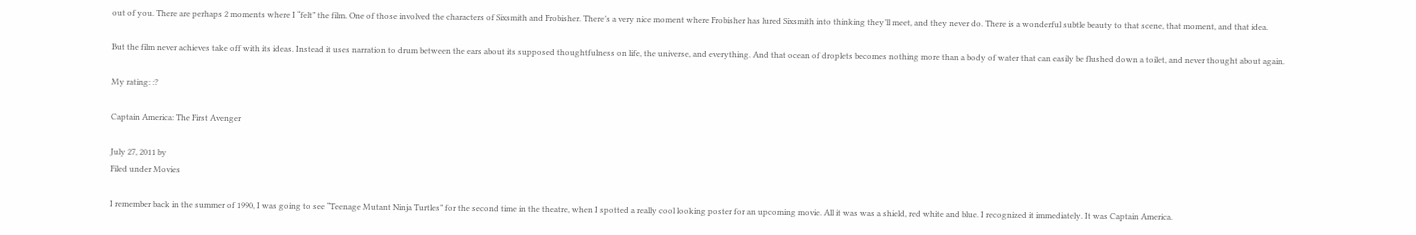out of you. There are perhaps 2 moments where I “felt” the film. One of those involved the characters of Sixsmith and Frobisher. There’s a very nice moment where Frobisher has lured Sixsmith into thinking they’ll meet, and they never do. There is a wonderful subtle beauty to that scene, that moment, and that idea.

But the film never achieves take off with its ideas. Instead it uses narration to drum between the ears about its supposed thoughtfulness on life, the universe, and everything. And that ocean of droplets becomes nothing more than a body of water that can easily be flushed down a toilet, and never thought about again.

My rating: :?

Captain America: The First Avenger

July 27, 2011 by
Filed under Movies

I remember back in the summer of 1990, I was going to see “Teenage Mutant Ninja Turtles” for the second time in the theatre, when I spotted a really cool looking poster for an upcoming movie. All it was was a shield, red white and blue. I recognized it immediately. It was Captain America.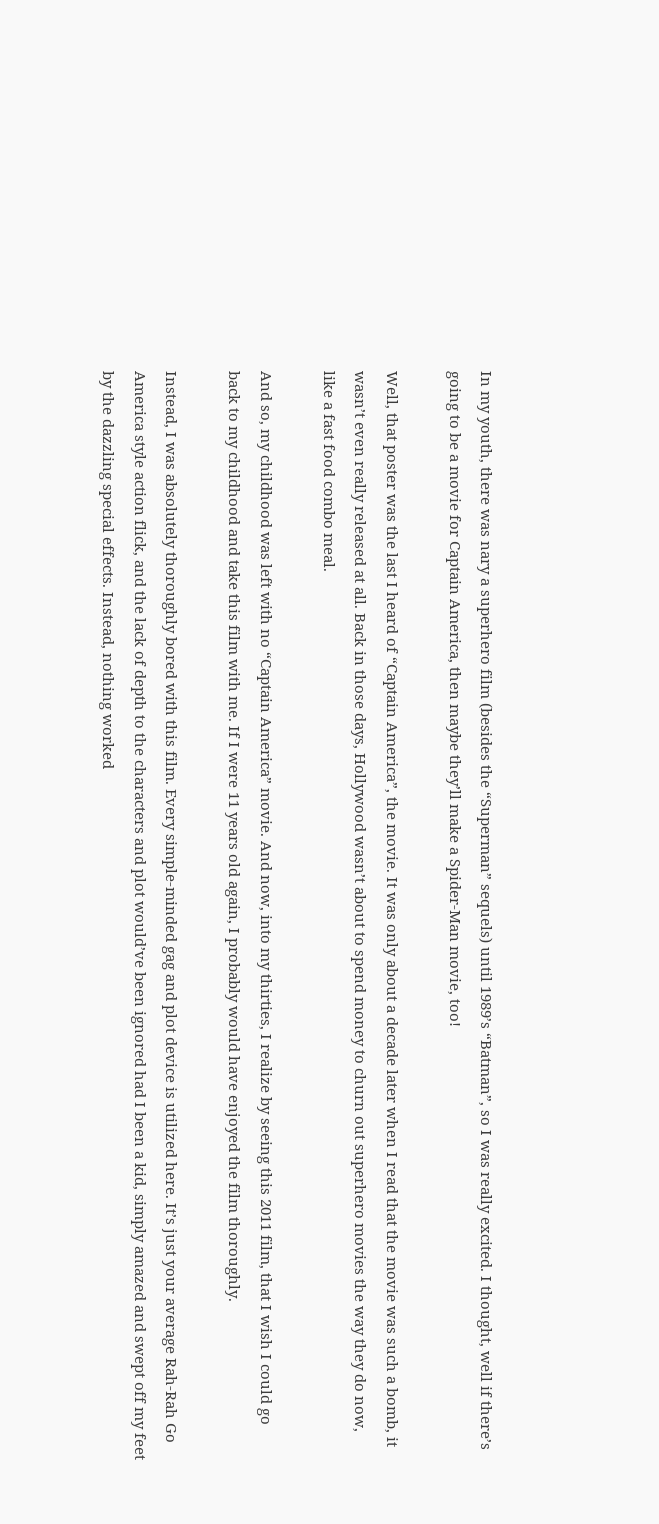In my youth, there was nary a superhero film (besides the “Superman” sequels) until 1989’s “Batman”, so I was really excited. I thought, well if there’s going to be a movie for Captain America, then maybe they’ll make a Spider-Man movie, too!

Well, that poster was the last I heard of “Captain America”, the movie. It was only about a decade later when I read that the movie was such a bomb, it wasn’t even really released at all. Back in those days, Hollywood wasn’t about to spend money to churn out superhero movies the way they do now, like a fast food combo meal.

And so, my childhood was left with no “Captain America” movie. And now, into my thirties, I realize by seeing this 2011 film, that I wish I could go back to my childhood and take this film with me. If I were 11 years old again, I probably would have enjoyed the film thoroughly.

Instead, I was absolutely thoroughly bored with this film. Every simple-minded gag and plot device is utilized here. It’s just your average Rah-Rah Go America style action flick, and the lack of depth to the characters and plot would’ve been ignored had I been a kid, simply amazed and swept off my feet by the dazzling special effects. Instead, nothing worked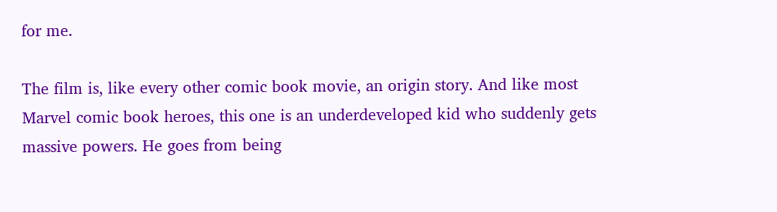for me.

The film is, like every other comic book movie, an origin story. And like most Marvel comic book heroes, this one is an underdeveloped kid who suddenly gets massive powers. He goes from being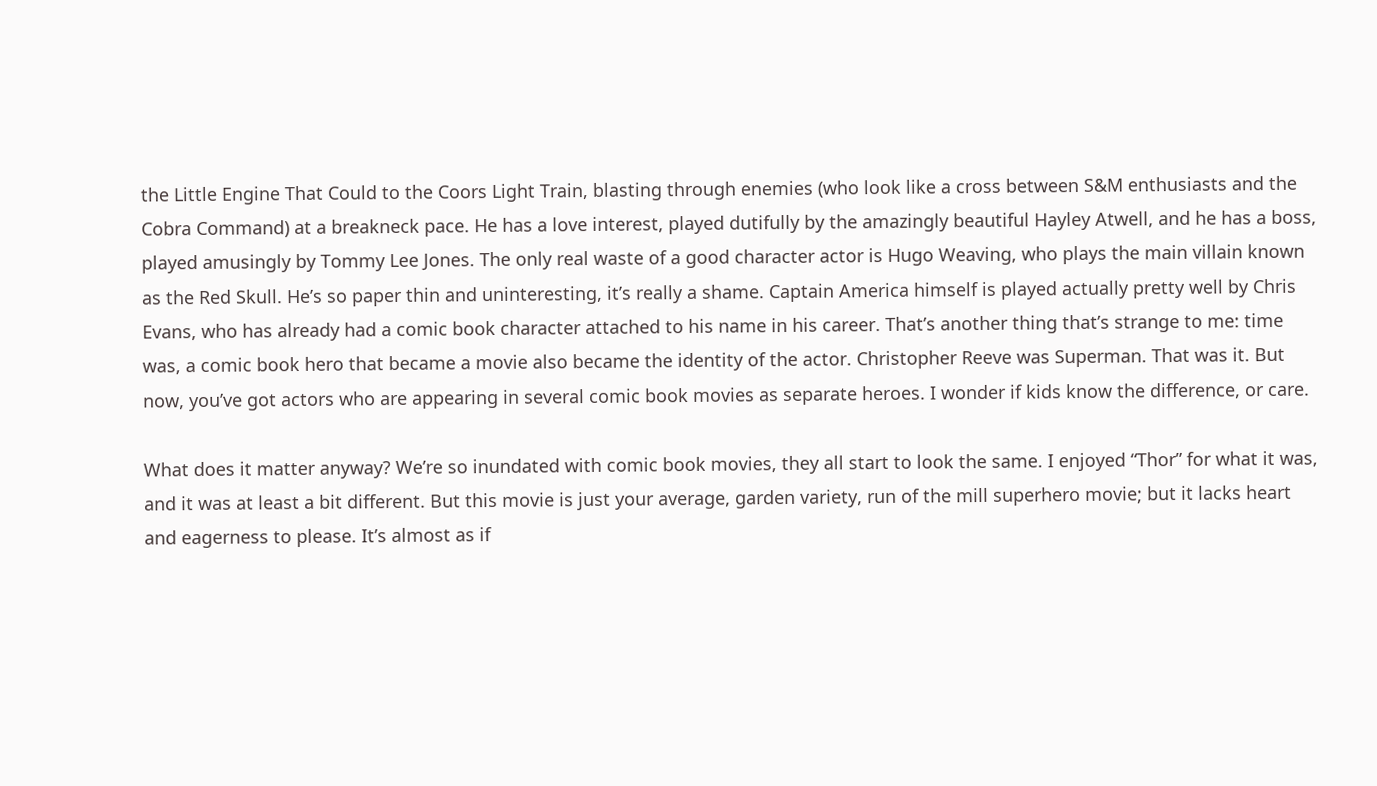the Little Engine That Could to the Coors Light Train, blasting through enemies (who look like a cross between S&M enthusiasts and the Cobra Command) at a breakneck pace. He has a love interest, played dutifully by the amazingly beautiful Hayley Atwell, and he has a boss, played amusingly by Tommy Lee Jones. The only real waste of a good character actor is Hugo Weaving, who plays the main villain known as the Red Skull. He’s so paper thin and uninteresting, it’s really a shame. Captain America himself is played actually pretty well by Chris Evans, who has already had a comic book character attached to his name in his career. That’s another thing that’s strange to me: time was, a comic book hero that became a movie also became the identity of the actor. Christopher Reeve was Superman. That was it. But now, you’ve got actors who are appearing in several comic book movies as separate heroes. I wonder if kids know the difference, or care.

What does it matter anyway? We’re so inundated with comic book movies, they all start to look the same. I enjoyed “Thor” for what it was, and it was at least a bit different. But this movie is just your average, garden variety, run of the mill superhero movie; but it lacks heart and eagerness to please. It’s almost as if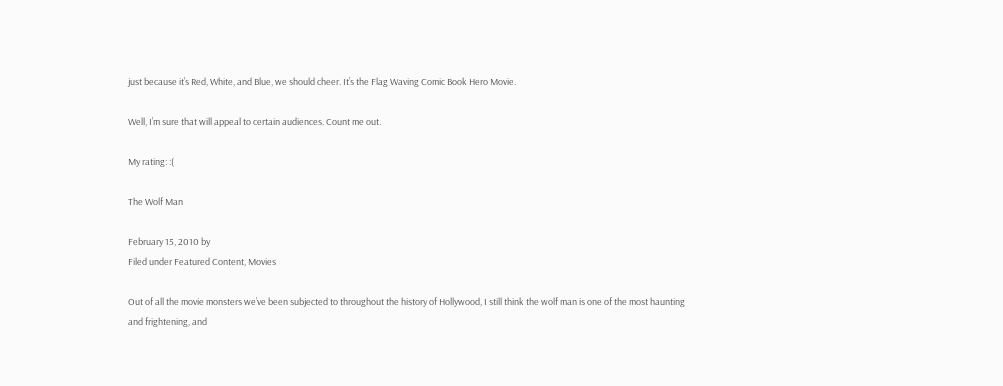just because it’s Red, White, and Blue, we should cheer. It’s the Flag Waving Comic Book Hero Movie.

Well, I’m sure that will appeal to certain audiences. Count me out.

My rating: :(

The Wolf Man

February 15, 2010 by
Filed under Featured Content, Movies

Out of all the movie monsters we’ve been subjected to throughout the history of Hollywood, I still think the wolf man is one of the most haunting and frightening, and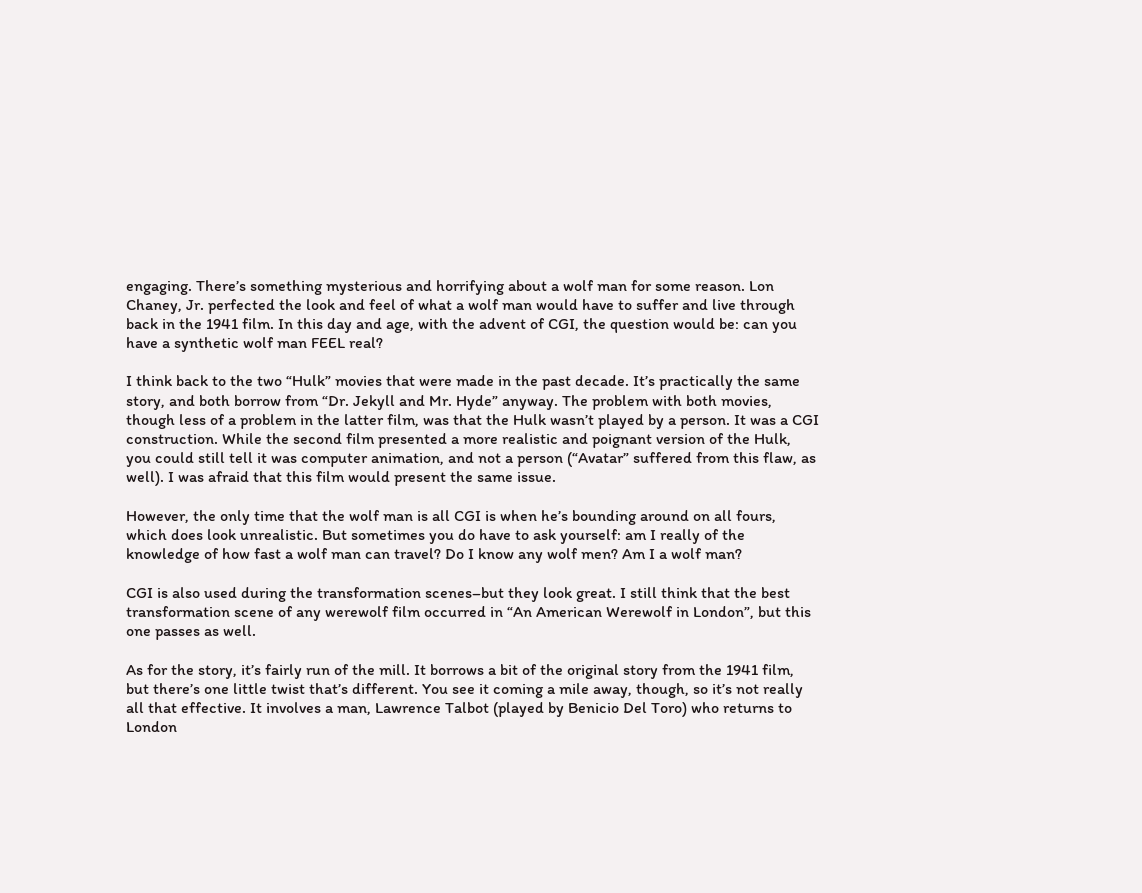engaging. There’s something mysterious and horrifying about a wolf man for some reason. Lon Chaney, Jr. perfected the look and feel of what a wolf man would have to suffer and live through back in the 1941 film. In this day and age, with the advent of CGI, the question would be: can you have a synthetic wolf man FEEL real?

I think back to the two “Hulk” movies that were made in the past decade. It’s practically the same story, and both borrow from “Dr. Jekyll and Mr. Hyde” anyway. The problem with both movies, though less of a problem in the latter film, was that the Hulk wasn’t played by a person. It was a CGI construction. While the second film presented a more realistic and poignant version of the Hulk, you could still tell it was computer animation, and not a person (“Avatar” suffered from this flaw, as well). I was afraid that this film would present the same issue.

However, the only time that the wolf man is all CGI is when he’s bounding around on all fours, which does look unrealistic. But sometimes you do have to ask yourself: am I really of the knowledge of how fast a wolf man can travel? Do I know any wolf men? Am I a wolf man?

CGI is also used during the transformation scenes–but they look great. I still think that the best transformation scene of any werewolf film occurred in “An American Werewolf in London”, but this one passes as well.

As for the story, it’s fairly run of the mill. It borrows a bit of the original story from the 1941 film, but there’s one little twist that’s different. You see it coming a mile away, though, so it’s not really all that effective. It involves a man, Lawrence Talbot (played by Benicio Del Toro) who returns to London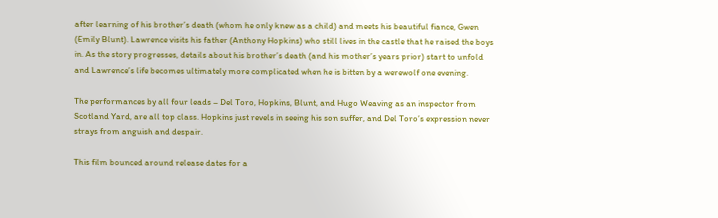after learning of his brother’s death (whom he only knew as a child) and meets his beautiful fiance, Gwen (Emily Blunt). Lawrence visits his father (Anthony Hopkins) who still lives in the castle that he raised the boys in. As the story progresses, details about his brother’s death (and his mother’s years prior) start to unfold and Lawrence’s life becomes ultimately more complicated when he is bitten by a werewolf one evening.

The performances by all four leads – Del Toro, Hopkins, Blunt, and Hugo Weaving as an inspector from Scotland Yard, are all top class. Hopkins just revels in seeing his son suffer, and Del Toro’s expression never strays from anguish and despair.

This film bounced around release dates for a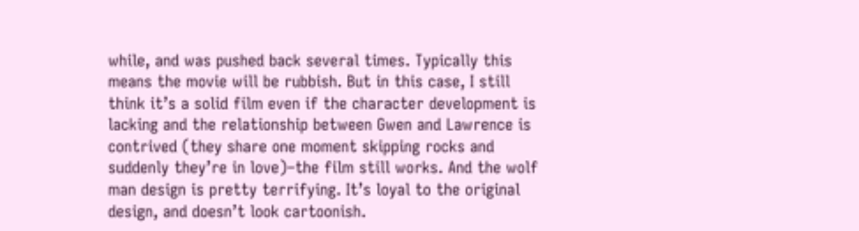while, and was pushed back several times. Typically this means the movie will be rubbish. But in this case, I still think it’s a solid film even if the character development is lacking and the relationship between Gwen and Lawrence is contrived (they share one moment skipping rocks and suddenly they’re in love)–the film still works. And the wolf man design is pretty terrifying. It’s loyal to the original design, and doesn’t look cartoonish.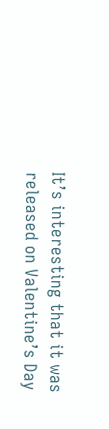It’s interesting that it was released on Valentine’s Day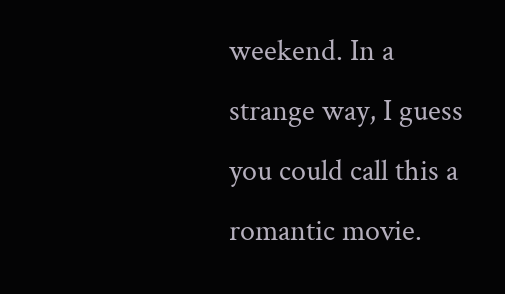weekend. In a strange way, I guess you could call this a romantic movie.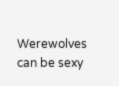Werewolves can be sexy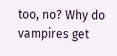too, no? Why do vampires get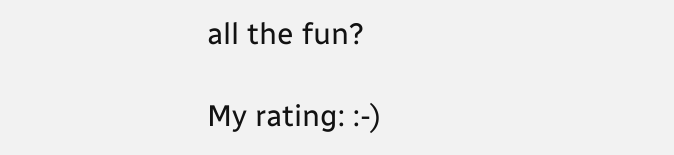all the fun?

My rating: :-)